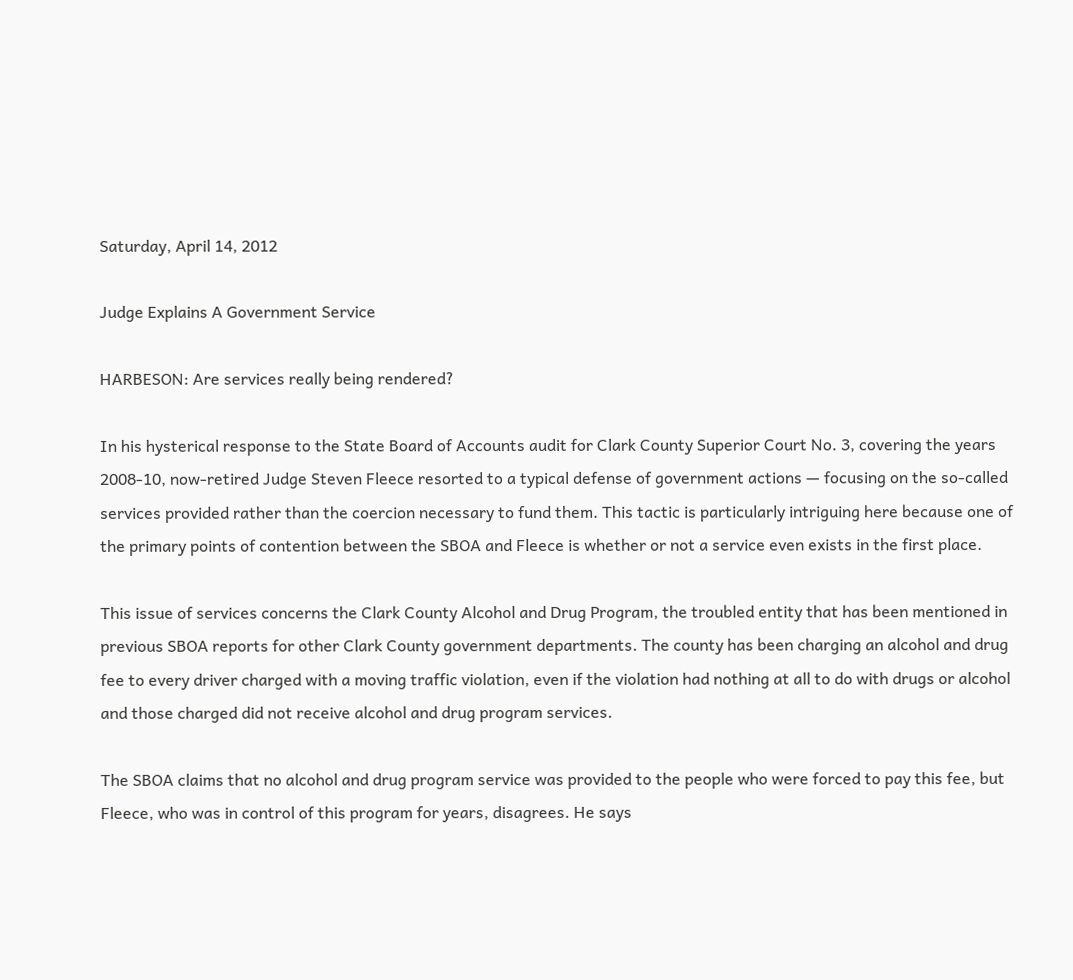Saturday, April 14, 2012

Judge Explains A Government Service

HARBESON: Are services really being rendered?

In his hysterical response to the State Board of Accounts audit for Clark County Superior Court No. 3, covering the years 2008-10, now-retired Judge Steven Fleece resorted to a typical defense of government actions — focusing on the so-called services provided rather than the coercion necessary to fund them. This tactic is particularly intriguing here because one of the primary points of contention between the SBOA and Fleece is whether or not a service even exists in the first place.

This issue of services concerns the Clark County Alcohol and Drug Program, the troubled entity that has been mentioned in previous SBOA reports for other Clark County government departments. The county has been charging an alcohol and drug fee to every driver charged with a moving traffic violation, even if the violation had nothing at all to do with drugs or alcohol and those charged did not receive alcohol and drug program services.

The SBOA claims that no alcohol and drug program service was provided to the people who were forced to pay this fee, but Fleece, who was in control of this program for years, disagrees. He says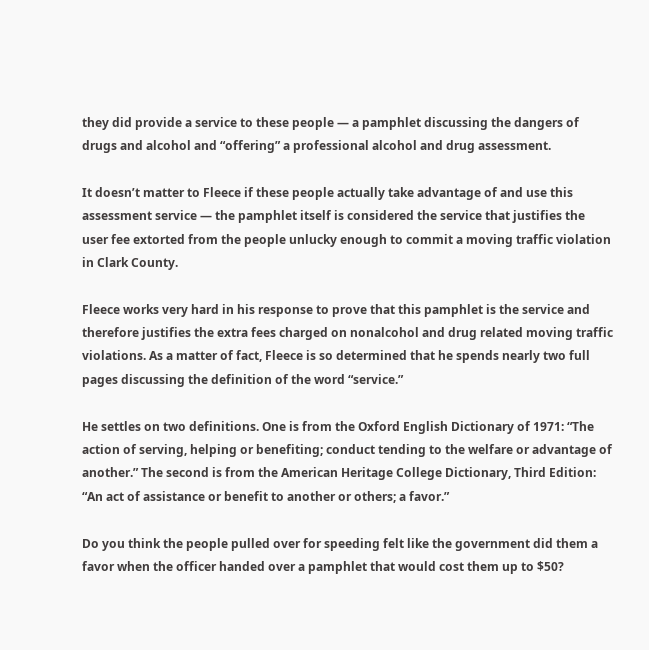they did provide a service to these people — a pamphlet discussing the dangers of drugs and alcohol and “offering” a professional alcohol and drug assessment.

It doesn’t matter to Fleece if these people actually take advantage of and use this assessment service — the pamphlet itself is considered the service that justifies the user fee extorted from the people unlucky enough to commit a moving traffic violation in Clark County.

Fleece works very hard in his response to prove that this pamphlet is the service and therefore justifies the extra fees charged on nonalcohol and drug related moving traffic violations. As a matter of fact, Fleece is so determined that he spends nearly two full pages discussing the definition of the word “service.”

He settles on two definitions. One is from the Oxford English Dictionary of 1971: “The action of serving, helping or benefiting; conduct tending to the welfare or advantage of another.” The second is from the American Heritage College Dictionary, Third Edition: “An act of assistance or benefit to another or others; a favor.”

Do you think the people pulled over for speeding felt like the government did them a favor when the officer handed over a pamphlet that would cost them up to $50?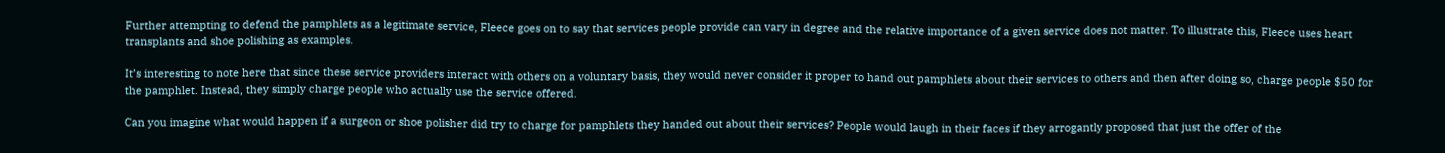Further attempting to defend the pamphlets as a legitimate service, Fleece goes on to say that services people provide can vary in degree and the relative importance of a given service does not matter. To illustrate this, Fleece uses heart transplants and shoe polishing as examples.

It’s interesting to note here that since these service providers interact with others on a voluntary basis, they would never consider it proper to hand out pamphlets about their services to others and then after doing so, charge people $50 for the pamphlet. Instead, they simply charge people who actually use the service offered.

Can you imagine what would happen if a surgeon or shoe polisher did try to charge for pamphlets they handed out about their services? People would laugh in their faces if they arrogantly proposed that just the offer of the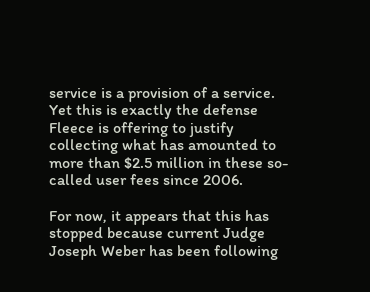service is a provision of a service. Yet this is exactly the defense Fleece is offering to justify collecting what has amounted to more than $2.5 million in these so-called user fees since 2006.

For now, it appears that this has stopped because current Judge Joseph Weber has been following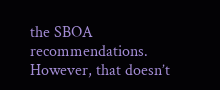the SBOA recommendations. However, that doesn’t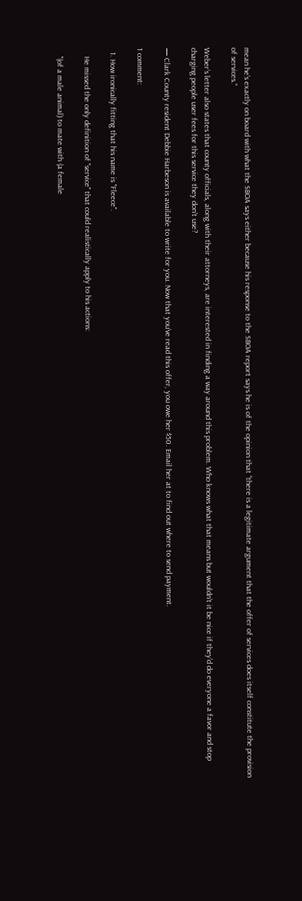mean he’s exactly on board with what the SBOA says either because his response to the SBOA report says he is of the opinion that “there is a legitimate argument that the offer of services does itself constitute the provision of services.”

Weber’s letter also states that county officials, along with their attorneys, are interested in finding a way around this problem. Who knows what that means but wouldn’t it be nice if they’d do everyone a favor and stop charging people user fees for this service they don’t use?

— Clark County resident Debbie Harbeson is available to write for you. Now that you’ve read this offer, you owe her $50. Email her at to find out where to send payment.

1 comment:

  1. How ironically fitting that his name is "Fleece".

    He missed the only definition of "service" that could realistically apply to his actions:

    "(of a male animal) to mate with (a female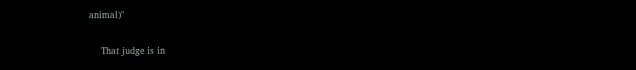animal)"

    That judge is in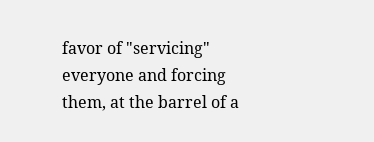favor of "servicing" everyone and forcing them, at the barrel of a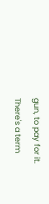gun, to pay for it. There's a term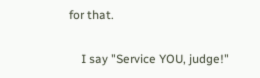for that.

    I say "Service YOU, judge!"